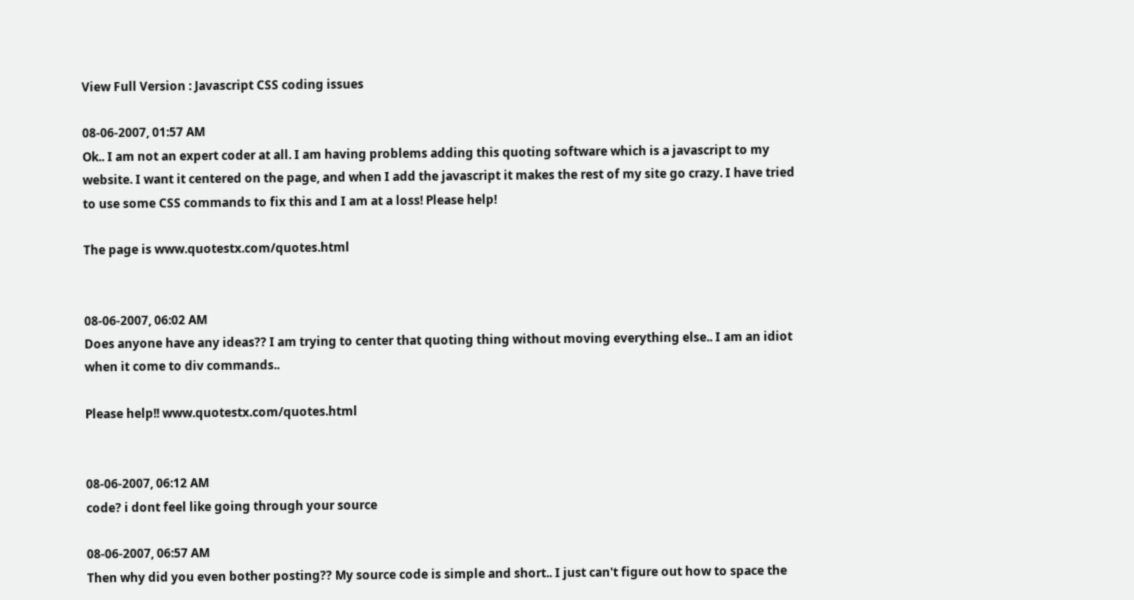View Full Version : Javascript CSS coding issues

08-06-2007, 01:57 AM
Ok.. I am not an expert coder at all. I am having problems adding this quoting software which is a javascript to my website. I want it centered on the page, and when I add the javascript it makes the rest of my site go crazy. I have tried to use some CSS commands to fix this and I am at a loss! Please help!

The page is www.quotestx.com/quotes.html


08-06-2007, 06:02 AM
Does anyone have any ideas?? I am trying to center that quoting thing without moving everything else.. I am an idiot when it come to div commands..

Please help!! www.quotestx.com/quotes.html


08-06-2007, 06:12 AM
code? i dont feel like going through your source

08-06-2007, 06:57 AM
Then why did you even bother posting?? My source code is simple and short.. I just can't figure out how to space the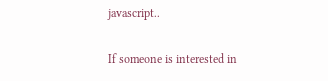javascript..

If someone is interested in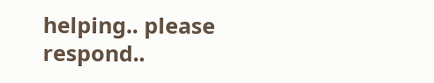helping.. please respond..